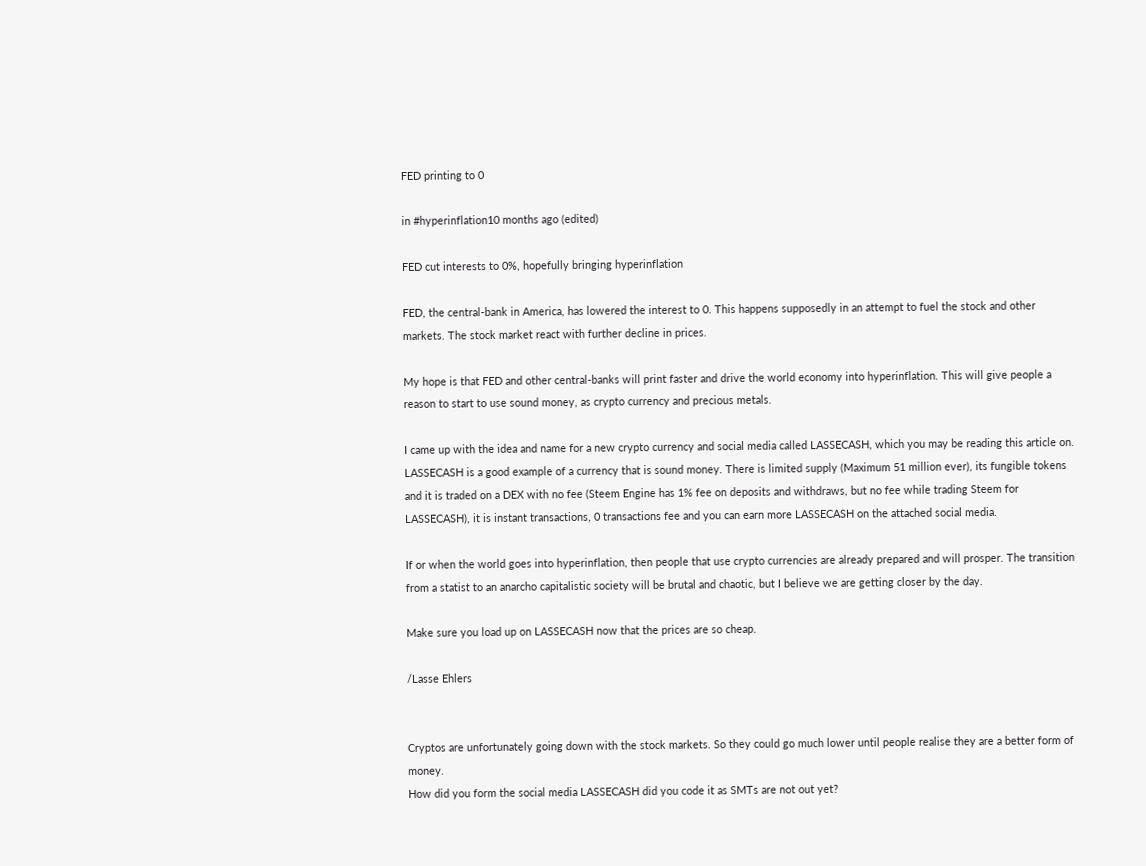FED printing to 0

in #hyperinflation10 months ago (edited)

FED cut interests to 0%, hopefully bringing hyperinflation

FED, the central-bank in America, has lowered the interest to 0. This happens supposedly in an attempt to fuel the stock and other markets. The stock market react with further decline in prices.

My hope is that FED and other central-banks will print faster and drive the world economy into hyperinflation. This will give people a reason to start to use sound money, as crypto currency and precious metals.

I came up with the idea and name for a new crypto currency and social media called LASSECASH, which you may be reading this article on. LASSECASH is a good example of a currency that is sound money. There is limited supply (Maximum 51 million ever), its fungible tokens and it is traded on a DEX with no fee (Steem Engine has 1% fee on deposits and withdraws, but no fee while trading Steem for LASSECASH), it is instant transactions, 0 transactions fee and you can earn more LASSECASH on the attached social media.

If or when the world goes into hyperinflation, then people that use crypto currencies are already prepared and will prosper. The transition from a statist to an anarcho capitalistic society will be brutal and chaotic, but I believe we are getting closer by the day.

Make sure you load up on LASSECASH now that the prices are so cheap.

/Lasse Ehlers


Cryptos are unfortunately going down with the stock markets. So they could go much lower until people realise they are a better form of money.
How did you form the social media LASSECASH did you code it as SMTs are not out yet?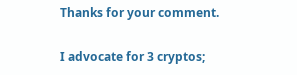Thanks for your comment.

I advocate for 3 cryptos;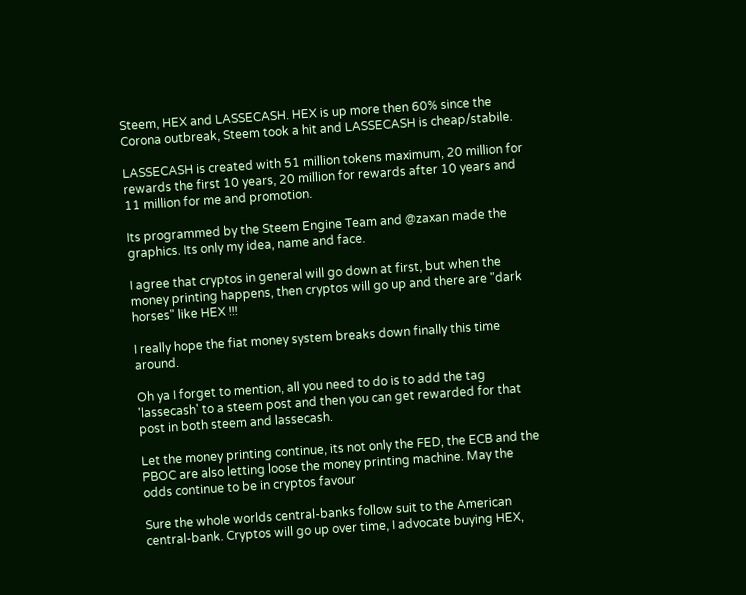Steem, HEX and LASSECASH. HEX is up more then 60% since the Corona outbreak, Steem took a hit and LASSECASH is cheap/stabile.

LASSECASH is created with 51 million tokens maximum, 20 million for rewards the first 10 years, 20 million for rewards after 10 years and 11 million for me and promotion.

Its programmed by the Steem Engine Team and @zaxan made the graphics. Its only my idea, name and face.

I agree that cryptos in general will go down at first, but when the money printing happens, then cryptos will go up and there are "dark horses" like HEX !!!

I really hope the fiat money system breaks down finally this time around.

Oh ya I forget to mention, all you need to do is to add the tag 'lassecash' to a steem post and then you can get rewarded for that post in both steem and lassecash.

Let the money printing continue, its not only the FED, the ECB and the PBOC are also letting loose the money printing machine. May the odds continue to be in cryptos favour

Sure the whole worlds central-banks follow suit to the American central-bank. Cryptos will go up over time, I advocate buying HEX,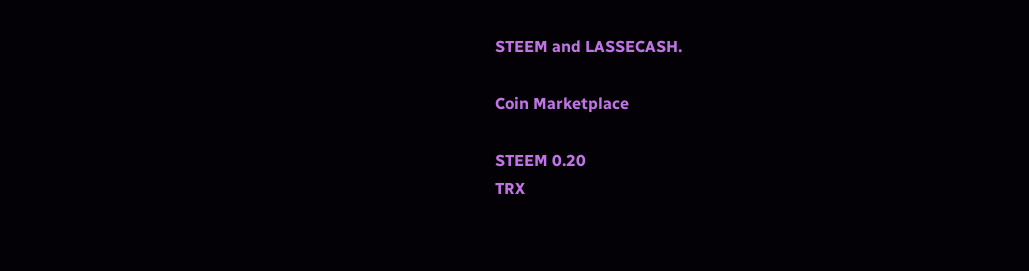STEEM and LASSECASH.

Coin Marketplace

STEEM 0.20
TRX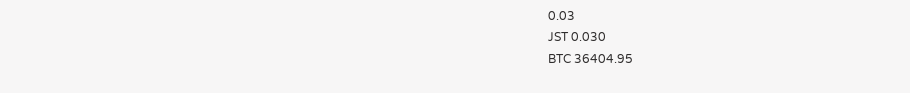0.03
JST 0.030
BTC 36404.95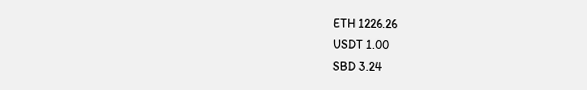ETH 1226.26
USDT 1.00
SBD 3.24